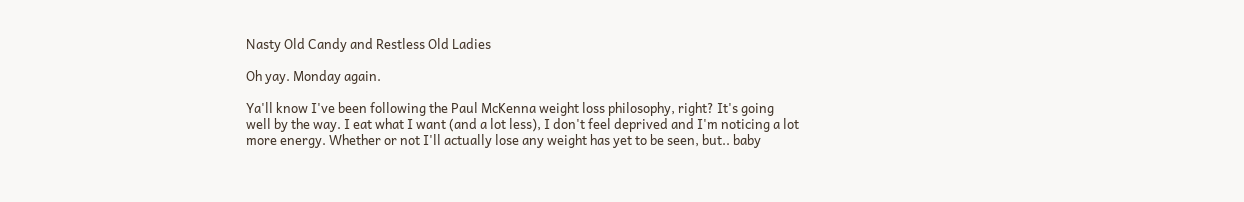Nasty Old Candy and Restless Old Ladies

Oh yay. Monday again.

Ya'll know I've been following the Paul McKenna weight loss philosophy, right? It's going well by the way. I eat what I want (and a lot less), I don't feel deprived and I'm noticing a lot more energy. Whether or not I'll actually lose any weight has yet to be seen, but.. baby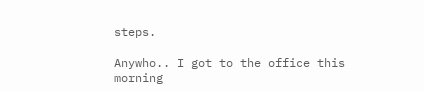steps.

Anywho.. I got to the office this morning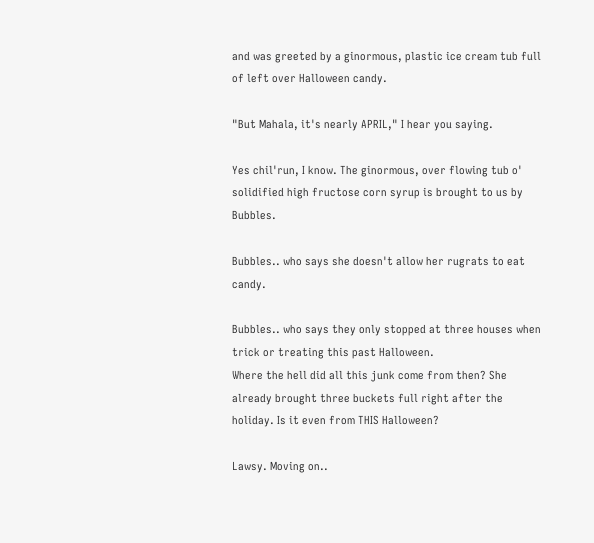and was greeted by a ginormous, plastic ice cream tub full of left over Halloween candy.

"But Mahala, it's nearly APRIL," I hear you saying.

Yes chil'run, I know. The ginormous, over flowing tub o' solidified high fructose corn syrup is brought to us by Bubbles.

Bubbles.. who says she doesn't allow her rugrats to eat candy.

Bubbles.. who says they only stopped at three houses when trick or treating this past Halloween.
Where the hell did all this junk come from then? She already brought three buckets full right after the holiday. Is it even from THIS Halloween?

Lawsy. Moving on..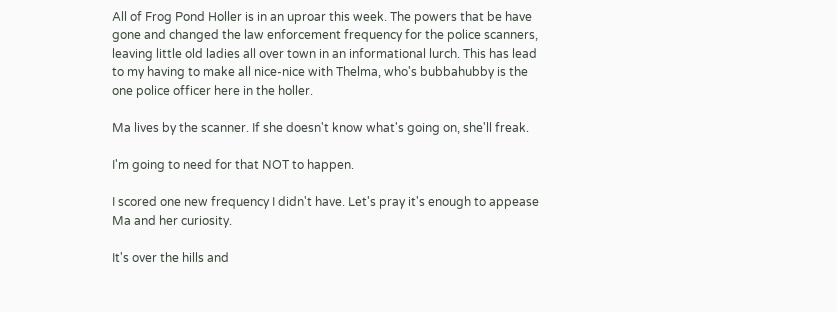All of Frog Pond Holler is in an uproar this week. The powers that be have gone and changed the law enforcement frequency for the police scanners, leaving little old ladies all over town in an informational lurch. This has lead to my having to make all nice-nice with Thelma, who's bubbahubby is the one police officer here in the holler.

Ma lives by the scanner. If she doesn't know what's going on, she'll freak.

I'm going to need for that NOT to happen.

I scored one new frequency I didn't have. Let's pray it's enough to appease Ma and her curiosity.

It's over the hills and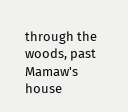through the woods, past Mamaw's house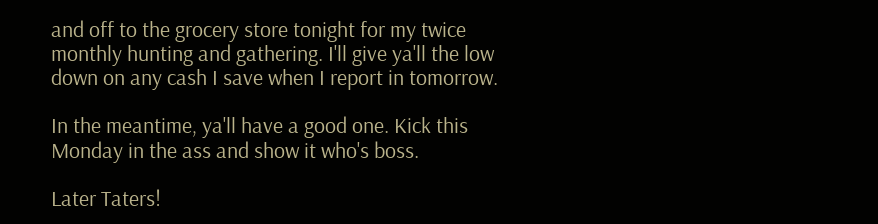and off to the grocery store tonight for my twice monthly hunting and gathering. I'll give ya'll the low down on any cash I save when I report in tomorrow.

In the meantime, ya'll have a good one. Kick this Monday in the ass and show it who's boss.

Later Taters!